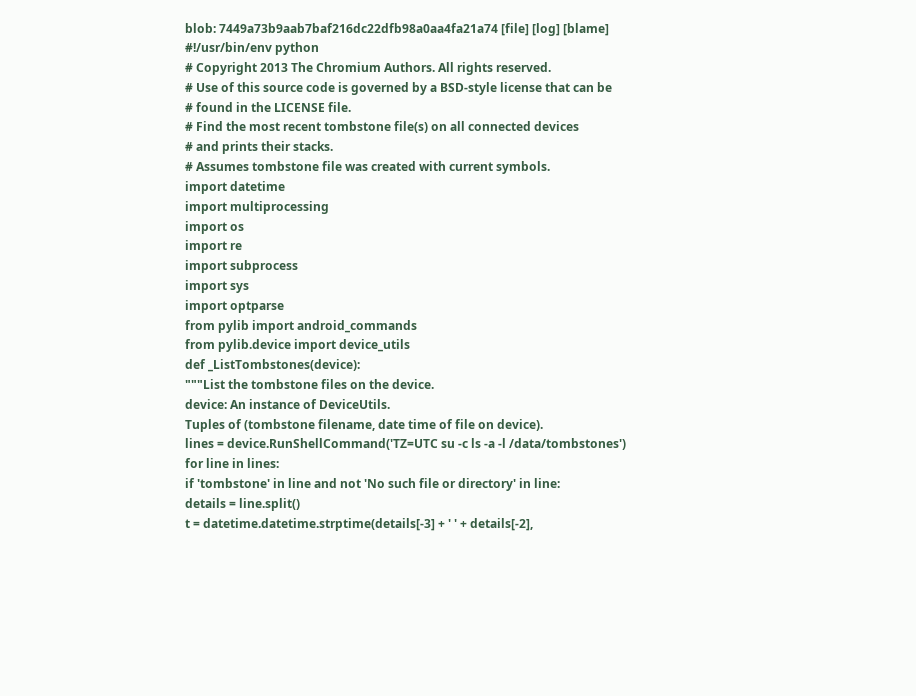blob: 7449a73b9aab7baf216dc22dfb98a0aa4fa21a74 [file] [log] [blame]
#!/usr/bin/env python
# Copyright 2013 The Chromium Authors. All rights reserved.
# Use of this source code is governed by a BSD-style license that can be
# found in the LICENSE file.
# Find the most recent tombstone file(s) on all connected devices
# and prints their stacks.
# Assumes tombstone file was created with current symbols.
import datetime
import multiprocessing
import os
import re
import subprocess
import sys
import optparse
from pylib import android_commands
from pylib.device import device_utils
def _ListTombstones(device):
"""List the tombstone files on the device.
device: An instance of DeviceUtils.
Tuples of (tombstone filename, date time of file on device).
lines = device.RunShellCommand('TZ=UTC su -c ls -a -l /data/tombstones')
for line in lines:
if 'tombstone' in line and not 'No such file or directory' in line:
details = line.split()
t = datetime.datetime.strptime(details[-3] + ' ' + details[-2],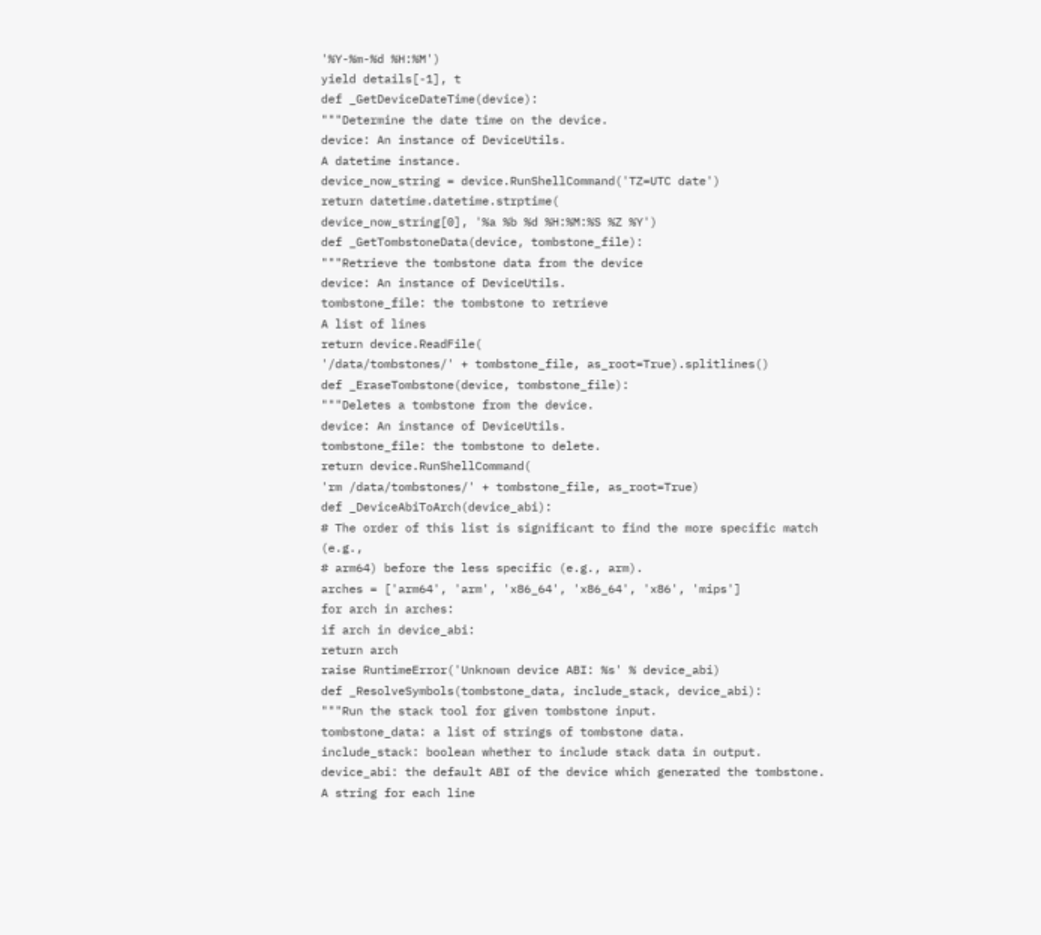'%Y-%m-%d %H:%M')
yield details[-1], t
def _GetDeviceDateTime(device):
"""Determine the date time on the device.
device: An instance of DeviceUtils.
A datetime instance.
device_now_string = device.RunShellCommand('TZ=UTC date')
return datetime.datetime.strptime(
device_now_string[0], '%a %b %d %H:%M:%S %Z %Y')
def _GetTombstoneData(device, tombstone_file):
"""Retrieve the tombstone data from the device
device: An instance of DeviceUtils.
tombstone_file: the tombstone to retrieve
A list of lines
return device.ReadFile(
'/data/tombstones/' + tombstone_file, as_root=True).splitlines()
def _EraseTombstone(device, tombstone_file):
"""Deletes a tombstone from the device.
device: An instance of DeviceUtils.
tombstone_file: the tombstone to delete.
return device.RunShellCommand(
'rm /data/tombstones/' + tombstone_file, as_root=True)
def _DeviceAbiToArch(device_abi):
# The order of this list is significant to find the more specific match (e.g.,
# arm64) before the less specific (e.g., arm).
arches = ['arm64', 'arm', 'x86_64', 'x86_64', 'x86', 'mips']
for arch in arches:
if arch in device_abi:
return arch
raise RuntimeError('Unknown device ABI: %s' % device_abi)
def _ResolveSymbols(tombstone_data, include_stack, device_abi):
"""Run the stack tool for given tombstone input.
tombstone_data: a list of strings of tombstone data.
include_stack: boolean whether to include stack data in output.
device_abi: the default ABI of the device which generated the tombstone.
A string for each line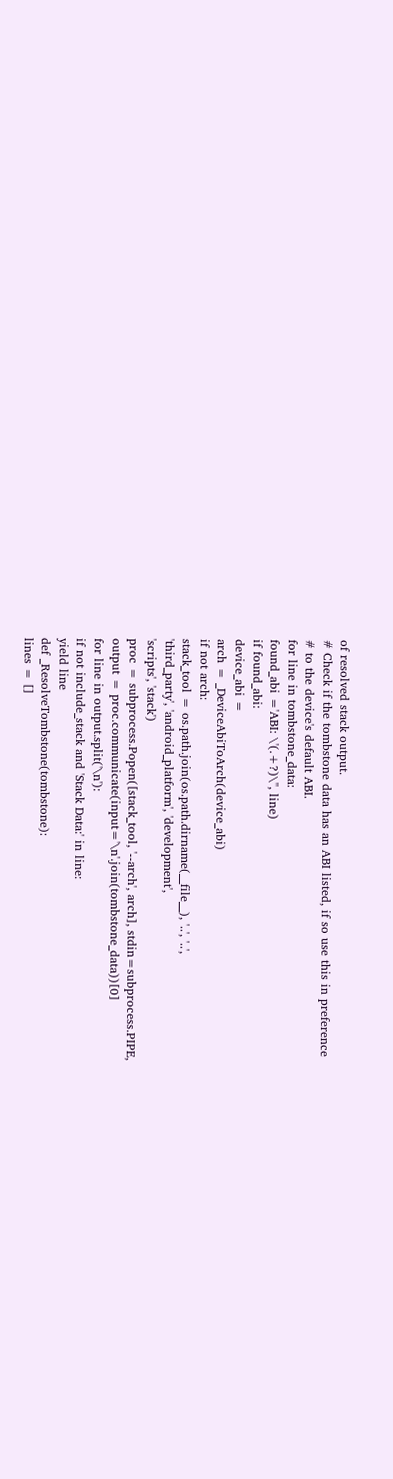of resolved stack output.
# Check if the tombstone data has an ABI listed, if so use this in preference
# to the device's default ABI.
for line in tombstone_data:
found_abi ='ABI: \'(.+?)\'', line)
if found_abi:
device_abi =
arch = _DeviceAbiToArch(device_abi)
if not arch:
stack_tool = os.path.join(os.path.dirname(__file__), '..', '..',
'third_party', 'android_platform', 'development',
'scripts', 'stack')
proc = subprocess.Popen([stack_tool, '--arch', arch], stdin=subprocess.PIPE,
output = proc.communicate(input='\n'.join(tombstone_data))[0]
for line in output.split('\n'):
if not include_stack and 'Stack Data:' in line:
yield line
def _ResolveTombstone(tombstone):
lines = []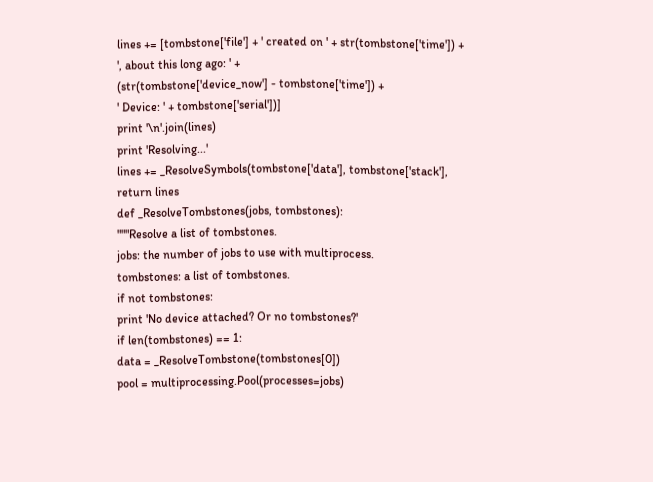lines += [tombstone['file'] + ' created on ' + str(tombstone['time']) +
', about this long ago: ' +
(str(tombstone['device_now'] - tombstone['time']) +
' Device: ' + tombstone['serial'])]
print '\n'.join(lines)
print 'Resolving...'
lines += _ResolveSymbols(tombstone['data'], tombstone['stack'],
return lines
def _ResolveTombstones(jobs, tombstones):
"""Resolve a list of tombstones.
jobs: the number of jobs to use with multiprocess.
tombstones: a list of tombstones.
if not tombstones:
print 'No device attached? Or no tombstones?'
if len(tombstones) == 1:
data = _ResolveTombstone(tombstones[0])
pool = multiprocessing.Pool(processes=jobs)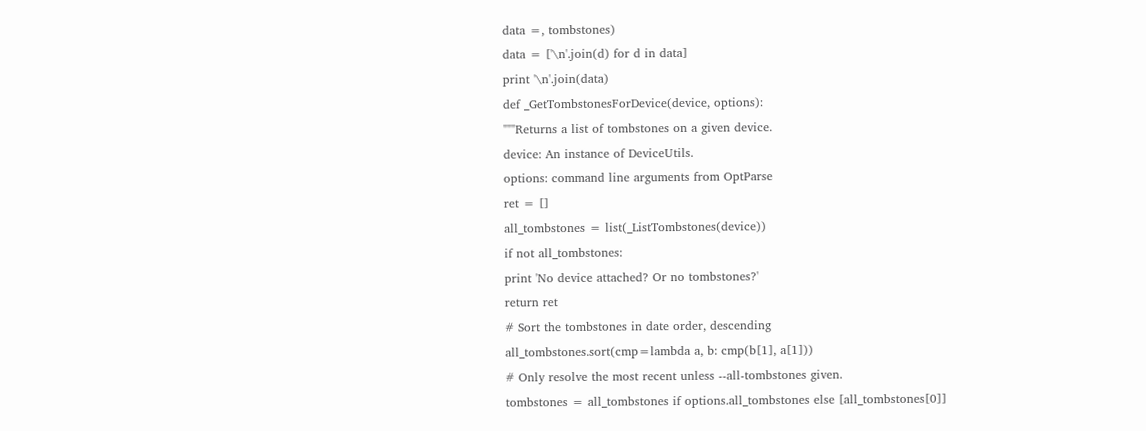data =, tombstones)
data = ['\n'.join(d) for d in data]
print '\n'.join(data)
def _GetTombstonesForDevice(device, options):
"""Returns a list of tombstones on a given device.
device: An instance of DeviceUtils.
options: command line arguments from OptParse
ret = []
all_tombstones = list(_ListTombstones(device))
if not all_tombstones:
print 'No device attached? Or no tombstones?'
return ret
# Sort the tombstones in date order, descending
all_tombstones.sort(cmp=lambda a, b: cmp(b[1], a[1]))
# Only resolve the most recent unless --all-tombstones given.
tombstones = all_tombstones if options.all_tombstones else [all_tombstones[0]]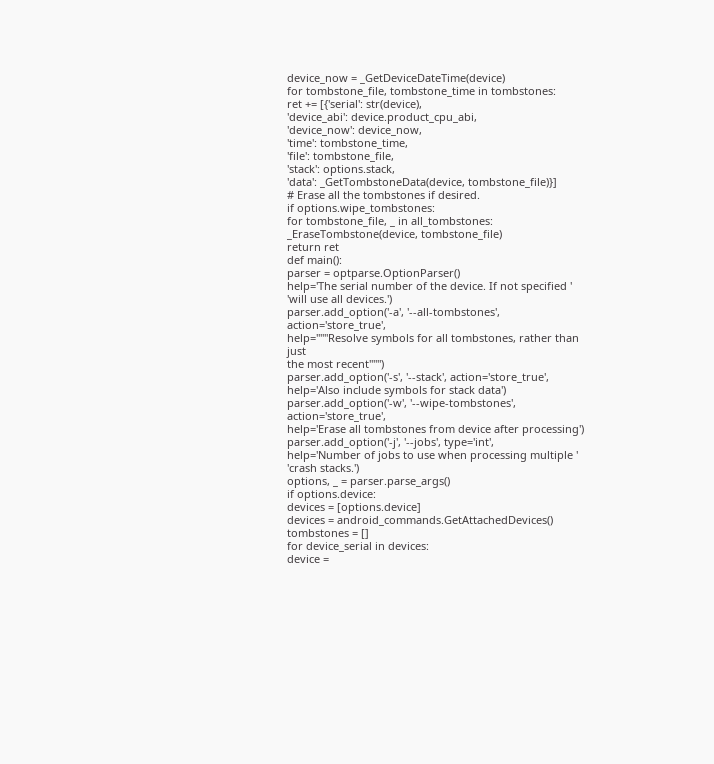device_now = _GetDeviceDateTime(device)
for tombstone_file, tombstone_time in tombstones:
ret += [{'serial': str(device),
'device_abi': device.product_cpu_abi,
'device_now': device_now,
'time': tombstone_time,
'file': tombstone_file,
'stack': options.stack,
'data': _GetTombstoneData(device, tombstone_file)}]
# Erase all the tombstones if desired.
if options.wipe_tombstones:
for tombstone_file, _ in all_tombstones:
_EraseTombstone(device, tombstone_file)
return ret
def main():
parser = optparse.OptionParser()
help='The serial number of the device. If not specified '
'will use all devices.')
parser.add_option('-a', '--all-tombstones', action='store_true',
help="""Resolve symbols for all tombstones, rather than just
the most recent""")
parser.add_option('-s', '--stack', action='store_true',
help='Also include symbols for stack data')
parser.add_option('-w', '--wipe-tombstones', action='store_true',
help='Erase all tombstones from device after processing')
parser.add_option('-j', '--jobs', type='int',
help='Number of jobs to use when processing multiple '
'crash stacks.')
options, _ = parser.parse_args()
if options.device:
devices = [options.device]
devices = android_commands.GetAttachedDevices()
tombstones = []
for device_serial in devices:
device =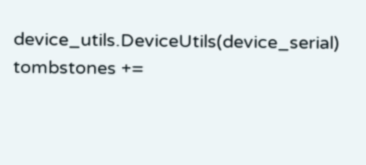device_utils.DeviceUtils(device_serial)
tombstones +=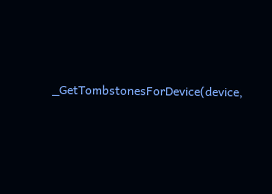_GetTombstonesForDevice(device,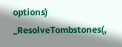options)
_ResolveTombstones(,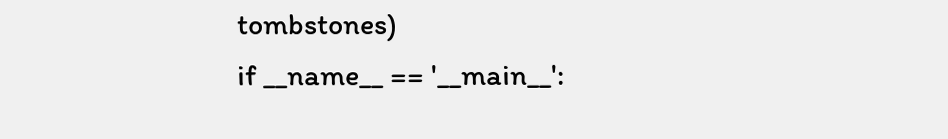tombstones)
if __name__ == '__main__':